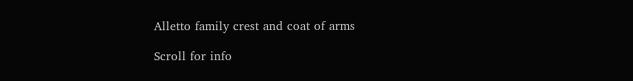Alletto family crest and coat of arms

Scroll for info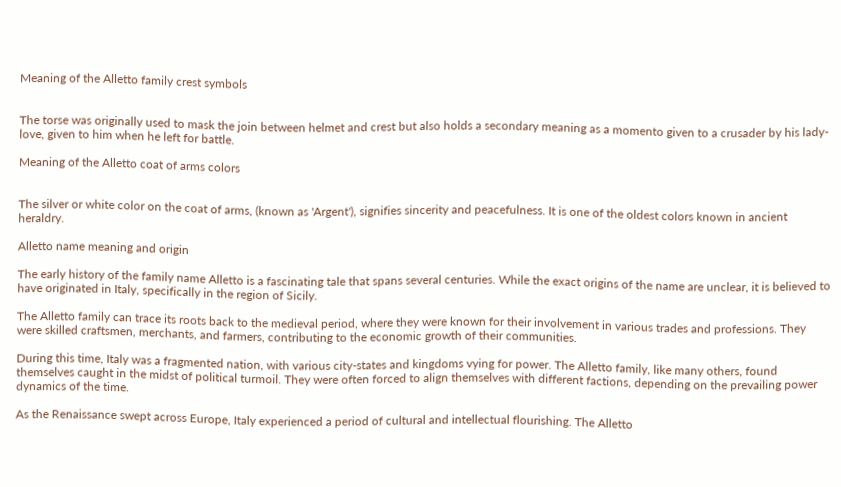Meaning of the Alletto family crest symbols


The torse was originally used to mask the join between helmet and crest but also holds a secondary meaning as a momento given to a crusader by his lady-love, given to him when he left for battle.

Meaning of the Alletto coat of arms colors


The silver or white color on the coat of arms, (known as 'Argent'), signifies sincerity and peacefulness. It is one of the oldest colors known in ancient heraldry.

Alletto name meaning and origin

The early history of the family name Alletto is a fascinating tale that spans several centuries. While the exact origins of the name are unclear, it is believed to have originated in Italy, specifically in the region of Sicily.

The Alletto family can trace its roots back to the medieval period, where they were known for their involvement in various trades and professions. They were skilled craftsmen, merchants, and farmers, contributing to the economic growth of their communities.

During this time, Italy was a fragmented nation, with various city-states and kingdoms vying for power. The Alletto family, like many others, found themselves caught in the midst of political turmoil. They were often forced to align themselves with different factions, depending on the prevailing power dynamics of the time.

As the Renaissance swept across Europe, Italy experienced a period of cultural and intellectual flourishing. The Alletto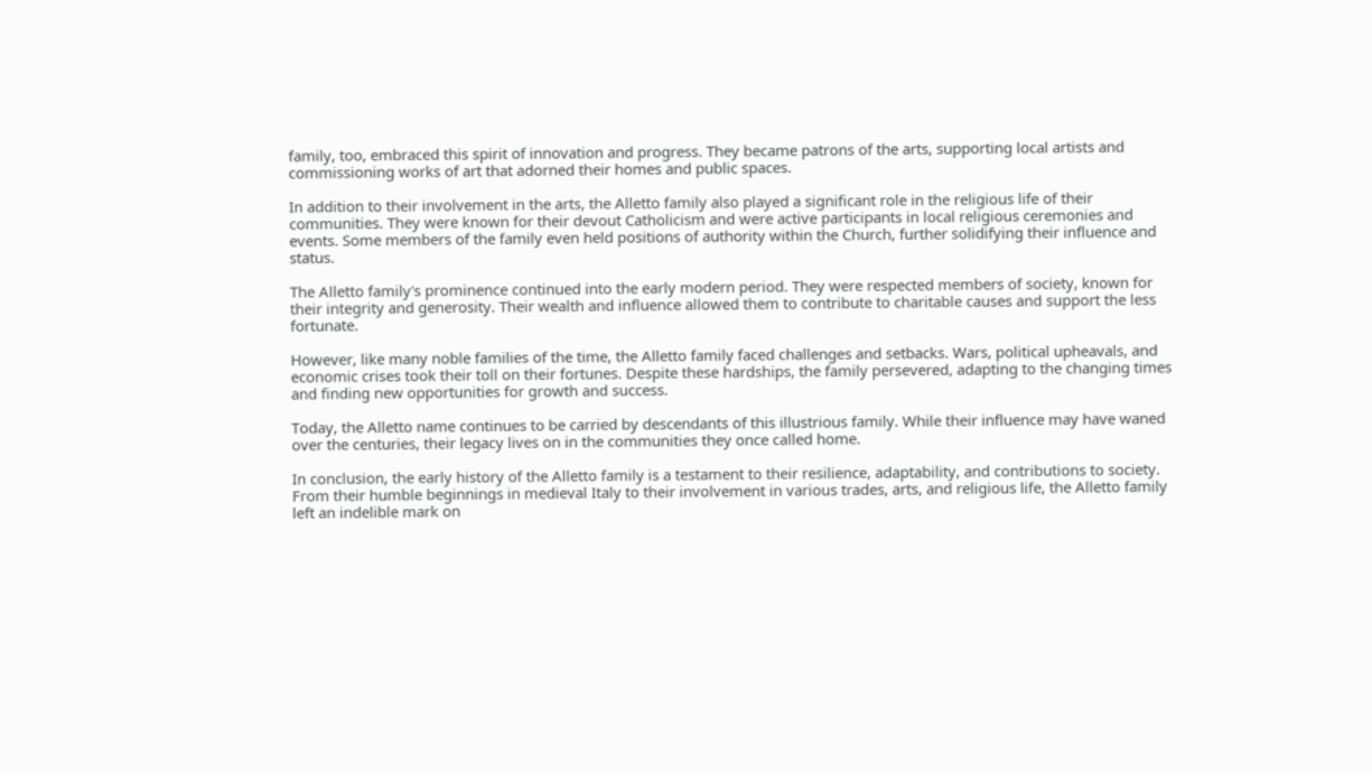family, too, embraced this spirit of innovation and progress. They became patrons of the arts, supporting local artists and commissioning works of art that adorned their homes and public spaces.

In addition to their involvement in the arts, the Alletto family also played a significant role in the religious life of their communities. They were known for their devout Catholicism and were active participants in local religious ceremonies and events. Some members of the family even held positions of authority within the Church, further solidifying their influence and status.

The Alletto family's prominence continued into the early modern period. They were respected members of society, known for their integrity and generosity. Their wealth and influence allowed them to contribute to charitable causes and support the less fortunate.

However, like many noble families of the time, the Alletto family faced challenges and setbacks. Wars, political upheavals, and economic crises took their toll on their fortunes. Despite these hardships, the family persevered, adapting to the changing times and finding new opportunities for growth and success.

Today, the Alletto name continues to be carried by descendants of this illustrious family. While their influence may have waned over the centuries, their legacy lives on in the communities they once called home.

In conclusion, the early history of the Alletto family is a testament to their resilience, adaptability, and contributions to society. From their humble beginnings in medieval Italy to their involvement in various trades, arts, and religious life, the Alletto family left an indelible mark on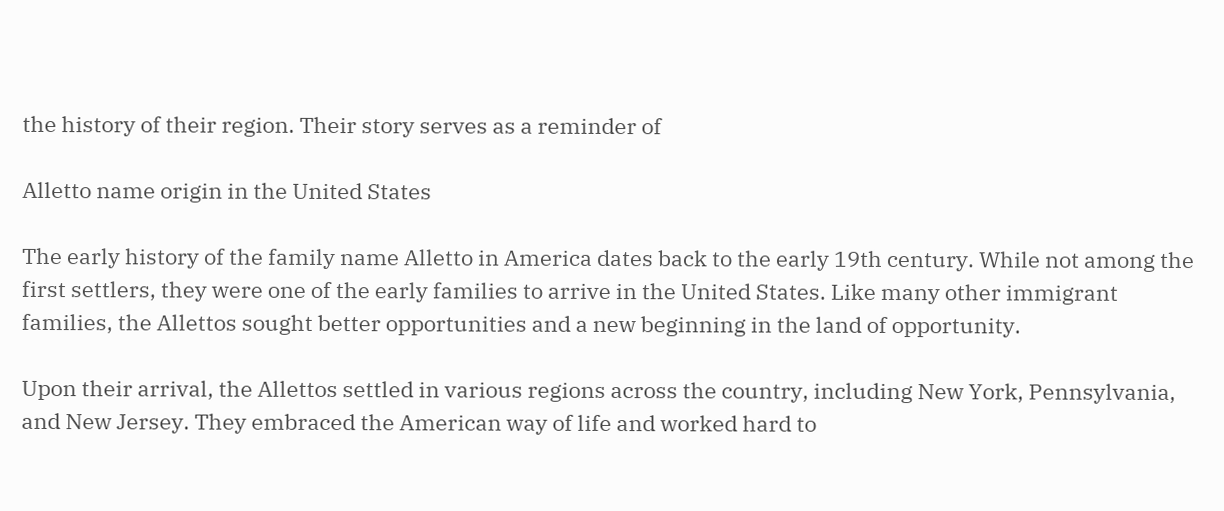the history of their region. Their story serves as a reminder of

Alletto name origin in the United States

The early history of the family name Alletto in America dates back to the early 19th century. While not among the first settlers, they were one of the early families to arrive in the United States. Like many other immigrant families, the Allettos sought better opportunities and a new beginning in the land of opportunity.

Upon their arrival, the Allettos settled in various regions across the country, including New York, Pennsylvania, and New Jersey. They embraced the American way of life and worked hard to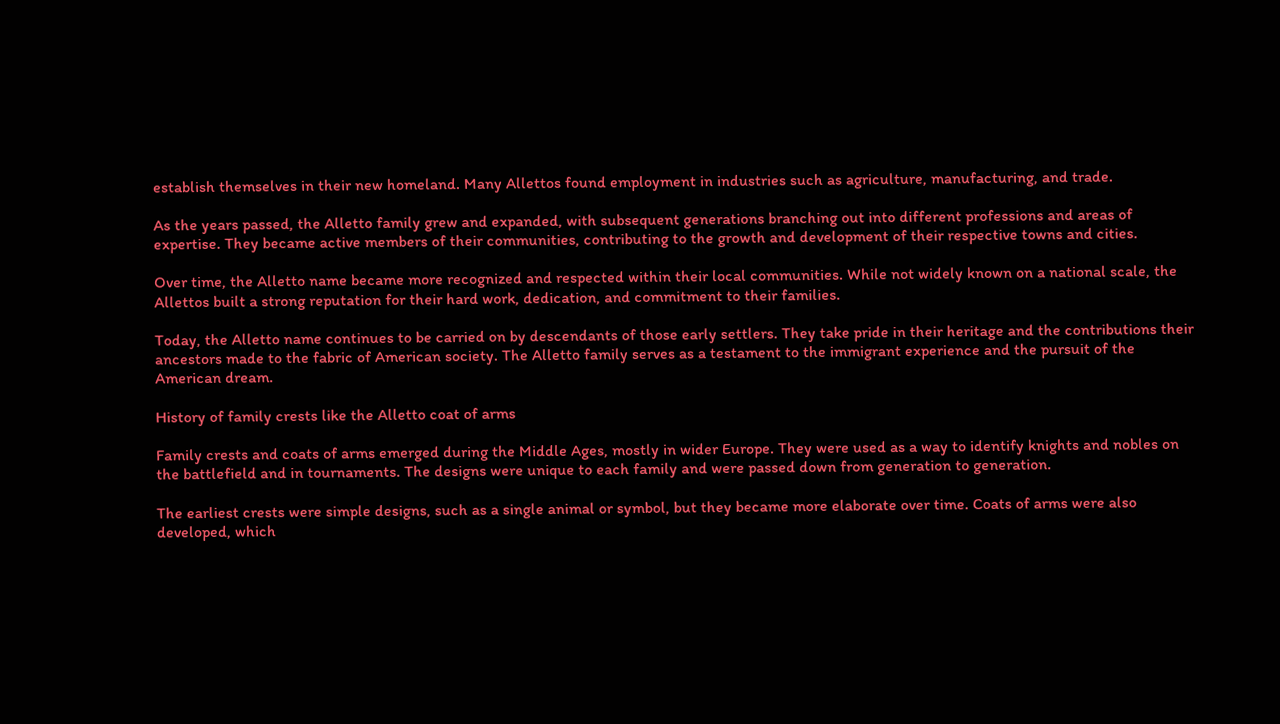establish themselves in their new homeland. Many Allettos found employment in industries such as agriculture, manufacturing, and trade.

As the years passed, the Alletto family grew and expanded, with subsequent generations branching out into different professions and areas of expertise. They became active members of their communities, contributing to the growth and development of their respective towns and cities.

Over time, the Alletto name became more recognized and respected within their local communities. While not widely known on a national scale, the Allettos built a strong reputation for their hard work, dedication, and commitment to their families.

Today, the Alletto name continues to be carried on by descendants of those early settlers. They take pride in their heritage and the contributions their ancestors made to the fabric of American society. The Alletto family serves as a testament to the immigrant experience and the pursuit of the American dream.

History of family crests like the Alletto coat of arms

Family crests and coats of arms emerged during the Middle Ages, mostly in wider Europe. They were used as a way to identify knights and nobles on the battlefield and in tournaments. The designs were unique to each family and were passed down from generation to generation.

The earliest crests were simple designs, such as a single animal or symbol, but they became more elaborate over time. Coats of arms were also developed, which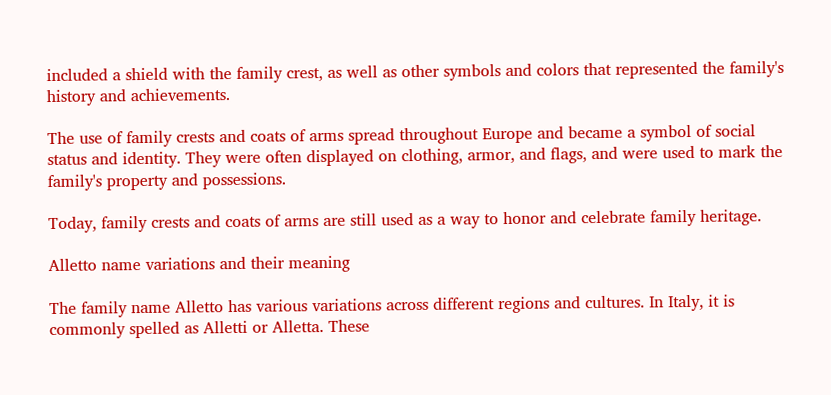included a shield with the family crest, as well as other symbols and colors that represented the family's history and achievements.

The use of family crests and coats of arms spread throughout Europe and became a symbol of social status and identity. They were often displayed on clothing, armor, and flags, and were used to mark the family's property and possessions.

Today, family crests and coats of arms are still used as a way to honor and celebrate family heritage.

Alletto name variations and their meaning

The family name Alletto has various variations across different regions and cultures. In Italy, it is commonly spelled as Alletti or Alletta. These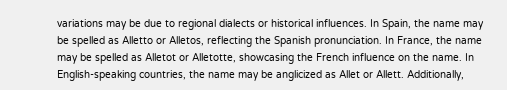variations may be due to regional dialects or historical influences. In Spain, the name may be spelled as Alletto or Alletos, reflecting the Spanish pronunciation. In France, the name may be spelled as Alletot or Alletotte, showcasing the French influence on the name. In English-speaking countries, the name may be anglicized as Allet or Allett. Additionally,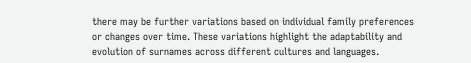there may be further variations based on individual family preferences or changes over time. These variations highlight the adaptability and evolution of surnames across different cultures and languages.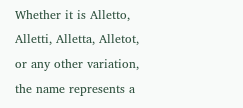Whether it is Alletto, Alletti, Alletta, Alletot, or any other variation, the name represents a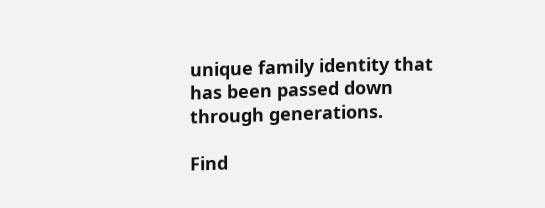unique family identity that has been passed down through generations.

Find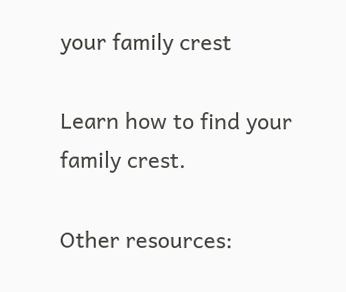your family crest

Learn how to find your family crest.

Other resources: